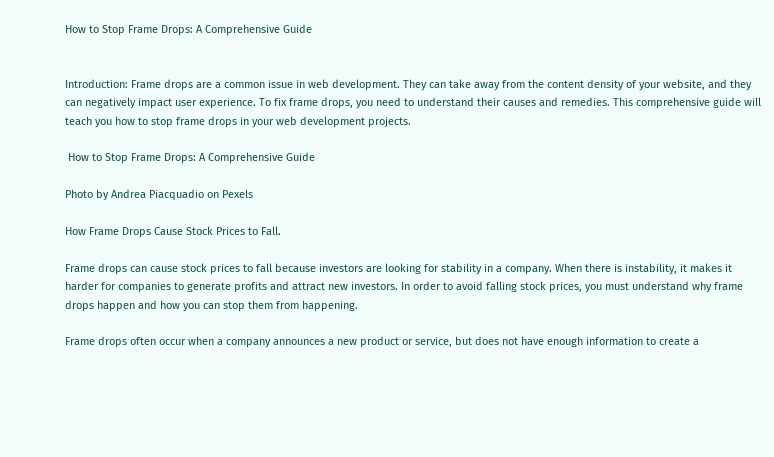How to Stop Frame Drops: A Comprehensive Guide


Introduction: Frame drops are a common issue in web development. They can take away from the content density of your website, and they can negatively impact user experience. To fix frame drops, you need to understand their causes and remedies. This comprehensive guide will teach you how to stop frame drops in your web development projects.

 How to Stop Frame Drops: A Comprehensive Guide

Photo by Andrea Piacquadio on Pexels

How Frame Drops Cause Stock Prices to Fall.

Frame drops can cause stock prices to fall because investors are looking for stability in a company. When there is instability, it makes it harder for companies to generate profits and attract new investors. In order to avoid falling stock prices, you must understand why frame drops happen and how you can stop them from happening.

Frame drops often occur when a company announces a new product or service, but does not have enough information to create a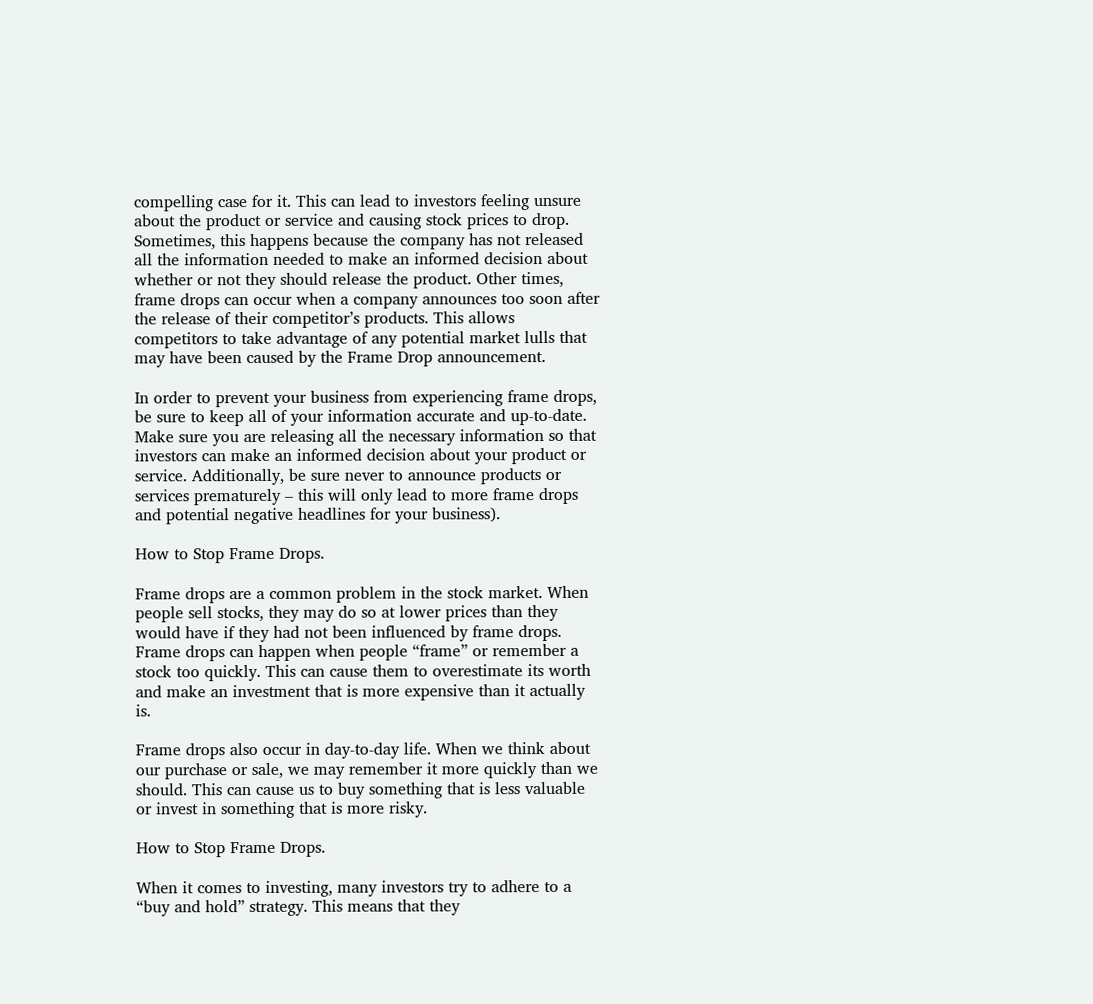compelling case for it. This can lead to investors feeling unsure about the product or service and causing stock prices to drop. Sometimes, this happens because the company has not released all the information needed to make an informed decision about whether or not they should release the product. Other times, frame drops can occur when a company announces too soon after the release of their competitor’s products. This allows competitors to take advantage of any potential market lulls that may have been caused by the Frame Drop announcement.

In order to prevent your business from experiencing frame drops, be sure to keep all of your information accurate and up-to-date. Make sure you are releasing all the necessary information so that investors can make an informed decision about your product or service. Additionally, be sure never to announce products or services prematurely – this will only lead to more frame drops and potential negative headlines for your business).

How to Stop Frame Drops.

Frame drops are a common problem in the stock market. When people sell stocks, they may do so at lower prices than they would have if they had not been influenced by frame drops. Frame drops can happen when people “frame” or remember a stock too quickly. This can cause them to overestimate its worth and make an investment that is more expensive than it actually is.

Frame drops also occur in day-to-day life. When we think about our purchase or sale, we may remember it more quickly than we should. This can cause us to buy something that is less valuable or invest in something that is more risky.

How to Stop Frame Drops.

When it comes to investing, many investors try to adhere to a “buy and hold” strategy. This means that they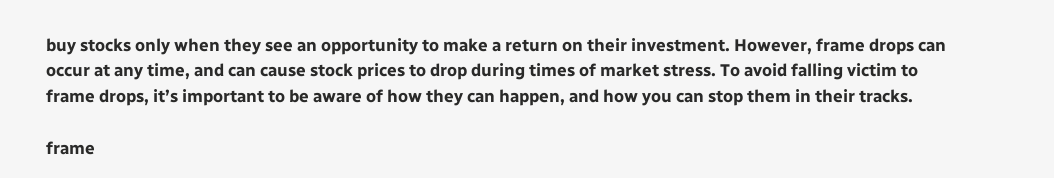buy stocks only when they see an opportunity to make a return on their investment. However, frame drops can occur at any time, and can cause stock prices to drop during times of market stress. To avoid falling victim to frame drops, it’s important to be aware of how they can happen, and how you can stop them in their tracks.

frame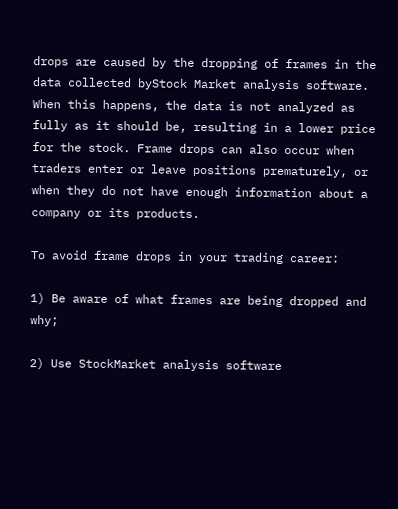drops are caused by the dropping of frames in the data collected byStock Market analysis software. When this happens, the data is not analyzed as fully as it should be, resulting in a lower price for the stock. Frame drops can also occur when traders enter or leave positions prematurely, or when they do not have enough information about a company or its products.

To avoid frame drops in your trading career:

1) Be aware of what frames are being dropped and why;

2) Use StockMarket analysis software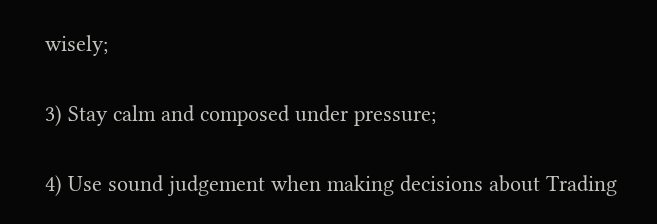wisely;

3) Stay calm and composed under pressure;

4) Use sound judgement when making decisions about Trading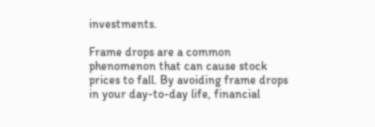investments.

Frame drops are a common phenomenon that can cause stock prices to fall. By avoiding frame drops in your day-to-day life, financial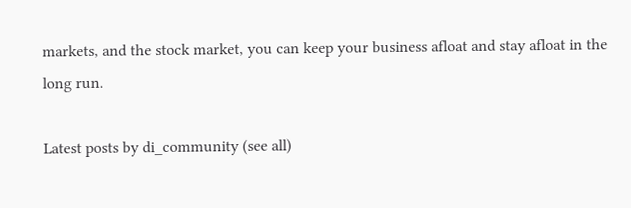markets, and the stock market, you can keep your business afloat and stay afloat in the long run.

Latest posts by di_community (see all)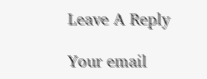Leave A Reply

Your email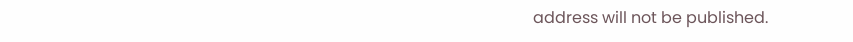address will not be published.